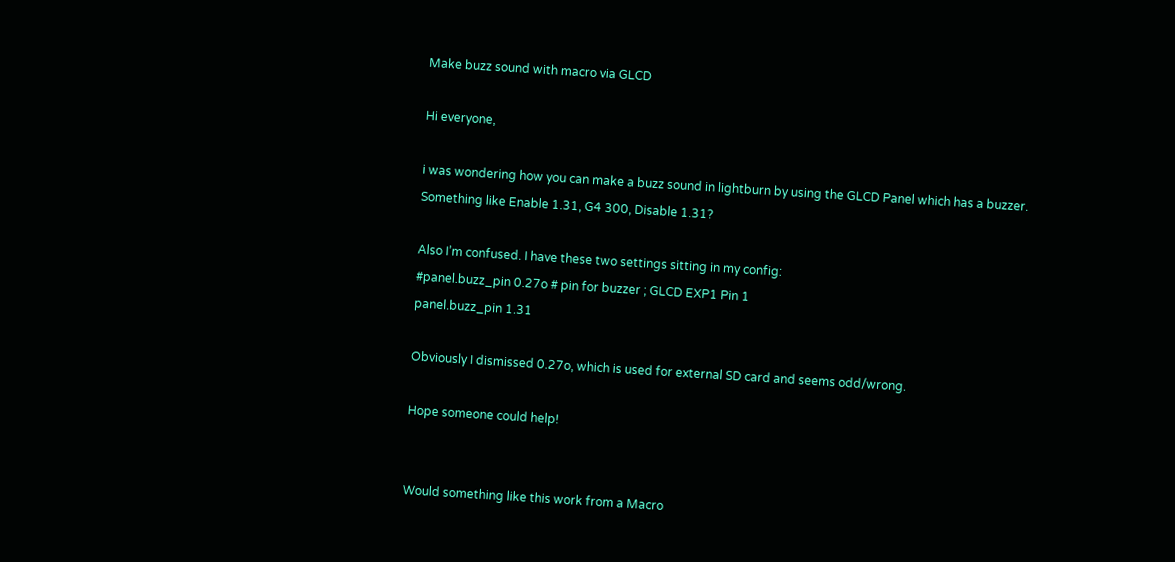Make buzz sound with macro via GLCD

Hi everyone,

i was wondering how you can make a buzz sound in lightburn by using the GLCD Panel which has a buzzer.
Something like Enable 1.31, G4 300, Disable 1.31?

Also I’m confused. I have these two settings sitting in my config:
#panel.buzz_pin 0.27o # pin for buzzer ; GLCD EXP1 Pin 1
panel.buzz_pin 1.31

Obviously I dismissed 0.27o, which is used for external SD card and seems odd/wrong.

Hope someone could help!


Would something like this work from a Macro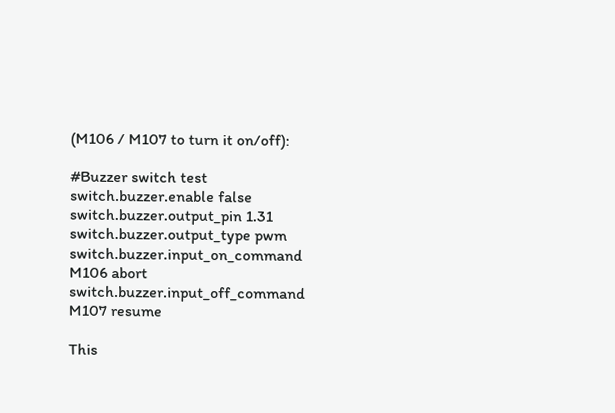(M106 / M107 to turn it on/off):

#Buzzer switch test
switch.buzzer.enable false
switch.buzzer.output_pin 1.31
switch.buzzer.output_type pwm
switch.buzzer.input_on_command M106 abort
switch.buzzer.input_off_command M107 resume

This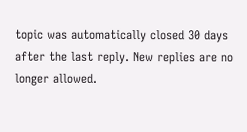topic was automatically closed 30 days after the last reply. New replies are no longer allowed.